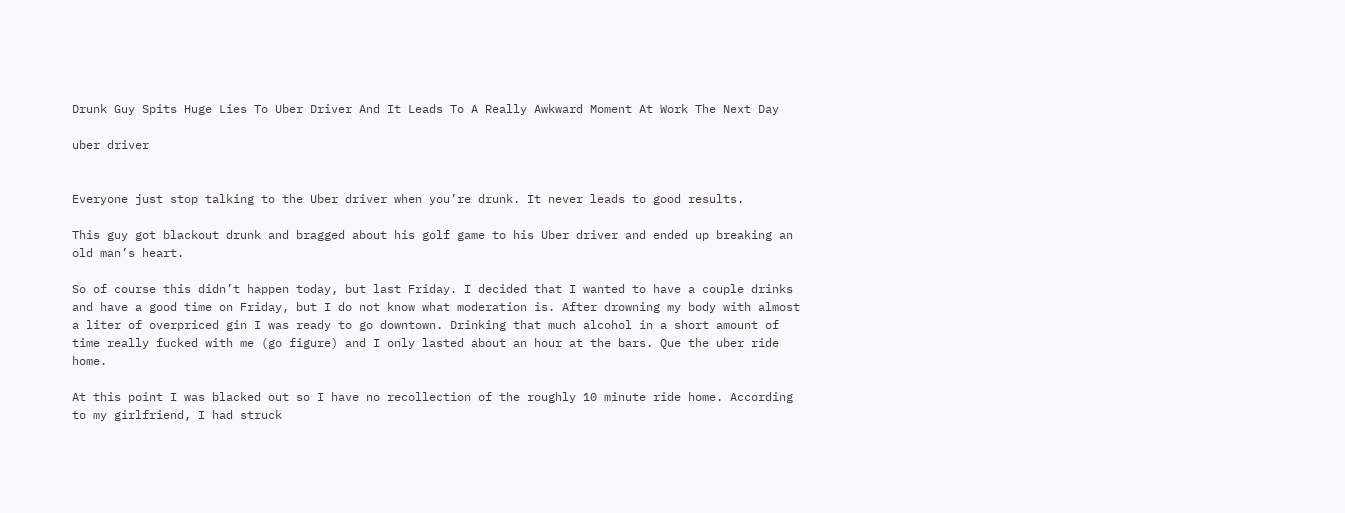Drunk Guy Spits Huge Lies To Uber Driver And It Leads To A Really Awkward Moment At Work The Next Day

uber driver


Everyone just stop talking to the Uber driver when you’re drunk. It never leads to good results.

This guy got blackout drunk and bragged about his golf game to his Uber driver and ended up breaking an old man’s heart.

So of course this didn’t happen today, but last Friday. I decided that I wanted to have a couple drinks and have a good time on Friday, but I do not know what moderation is. After drowning my body with almost a liter of overpriced gin I was ready to go downtown. Drinking that much alcohol in a short amount of time really fucked with me (go figure) and I only lasted about an hour at the bars. Que the uber ride home.

At this point I was blacked out so I have no recollection of the roughly 10 minute ride home. According to my girlfriend, I had struck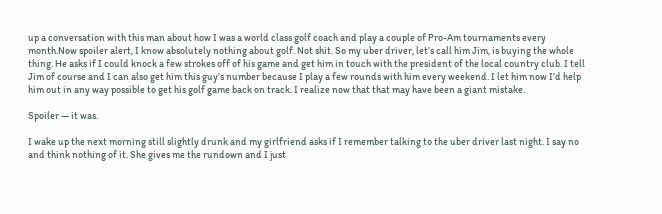up a conversation with this man about how I was a world class golf coach and play a couple of Pro-Am tournaments every month.Now spoiler alert, I know absolutely nothing about golf. Not shit. So my uber driver, let’s call him Jim, is buying the whole thing. He asks if I could knock a few strokes off of his game and get him in touch with the president of the local country club. I tell Jim of course and I can also get him this guy’s number because I play a few rounds with him every weekend. I let him now I’d help him out in any way possible to get his golf game back on track. I realize now that that may have been a giant mistake.

Spoiler — it was.

I wake up the next morning still slightly drunk and my girlfriend asks if I remember talking to the uber driver last night. I say no and think nothing of it. She gives me the rundown and I just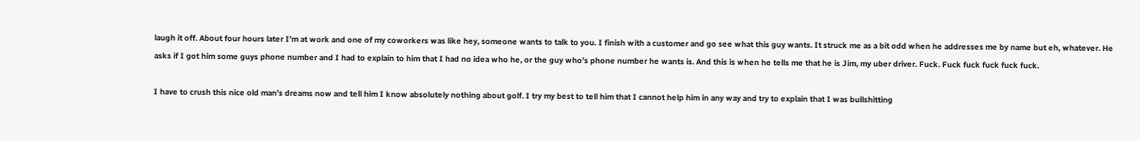laugh it off. About four hours later I’m at work and one of my coworkers was like hey, someone wants to talk to you. I finish with a customer and go see what this guy wants. It struck me as a bit odd when he addresses me by name but eh, whatever. He asks if I got him some guys phone number and I had to explain to him that I had no idea who he, or the guy who’s phone number he wants is. And this is when he tells me that he is Jim, my uber driver. Fuck. Fuck fuck fuck fuck fuck.

I have to crush this nice old man’s dreams now and tell him I know absolutely nothing about golf. I try my best to tell him that I cannot help him in any way and try to explain that I was bullshitting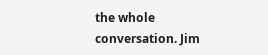the whole conversation. Jim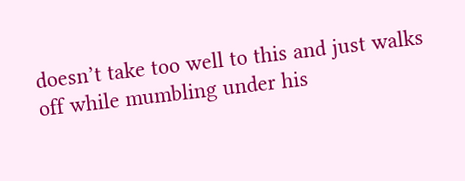doesn’t take too well to this and just walks off while mumbling under his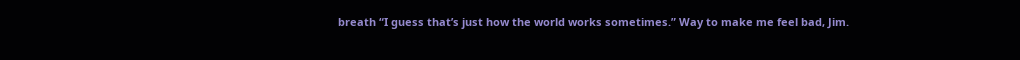breath “I guess that’s just how the world works sometimes.” Way to make me feel bad, Jim.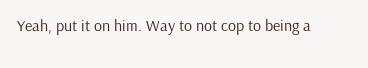Yeah, put it on him. Way to not cop to being a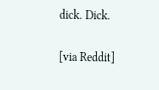dick. Dick.

[via Reddit]